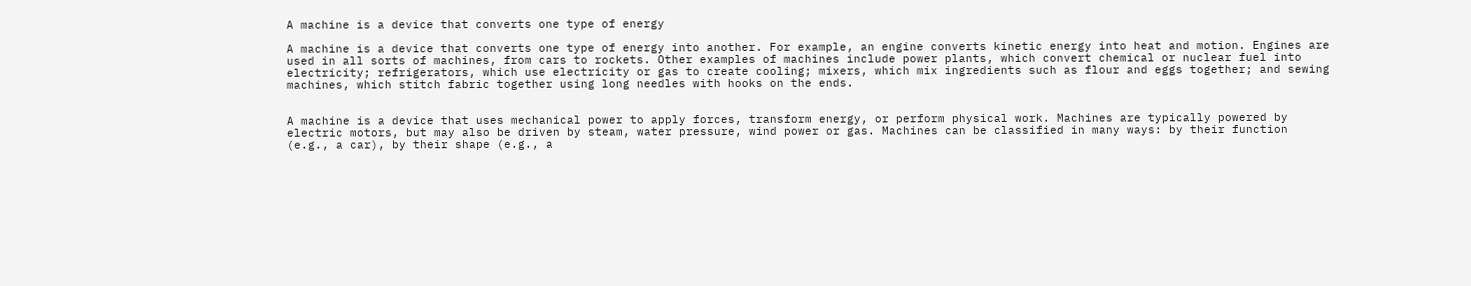A machine is a device that converts one type of energy

A machine is a device that converts one type of energy into another. For example, an engine converts kinetic energy into heat and motion. Engines are used in all sorts of machines, from cars to rockets. Other examples of machines include power plants, which convert chemical or nuclear fuel into electricity; refrigerators, which use electricity or gas to create cooling; mixers, which mix ingredients such as flour and eggs together; and sewing machines, which stitch fabric together using long needles with hooks on the ends.


A machine is a device that uses mechanical power to apply forces, transform energy, or perform physical work. Machines are typically powered by electric motors, but may also be driven by steam, water pressure, wind power or gas. Machines can be classified in many ways: by their function (e.g., a car), by their shape (e.g., a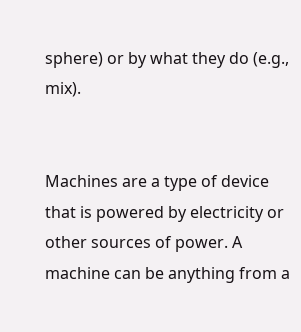sphere) or by what they do (e.g., mix).


Machines are a type of device that is powered by electricity or other sources of power. A machine can be anything from a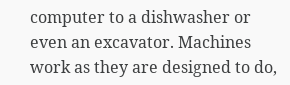computer to a dishwasher or even an excavator. Machines work as they are designed to do,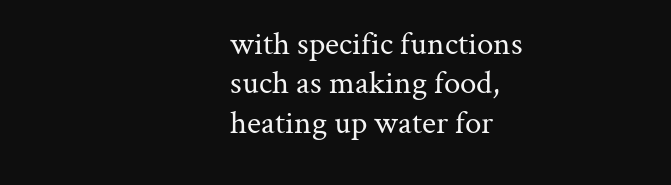with specific functions such as making food, heating up water for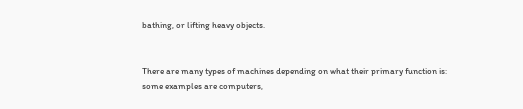bathing, or lifting heavy objects.


There are many types of machines depending on what their primary function is: some examples are computers,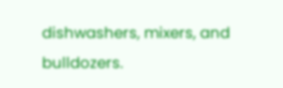dishwashers, mixers, and bulldozers.